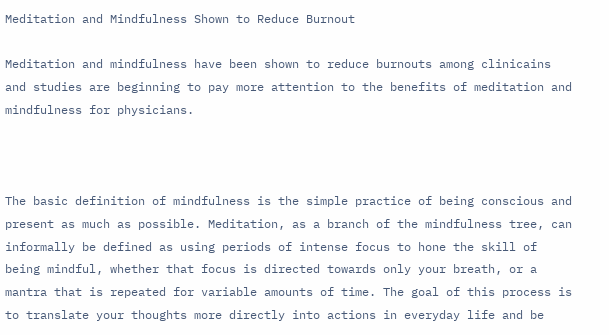Meditation and Mindfulness Shown to Reduce Burnout

Meditation and mindfulness have been shown to reduce burnouts among clinicains and studies are beginning to pay more attention to the benefits of meditation and mindfulness for physicians.



The basic definition of mindfulness is the simple practice of being conscious and present as much as possible. Meditation, as a branch of the mindfulness tree, can informally be defined as using periods of intense focus to hone the skill of being mindful, whether that focus is directed towards only your breath, or a mantra that is repeated for variable amounts of time. The goal of this process is to translate your thoughts more directly into actions in everyday life and be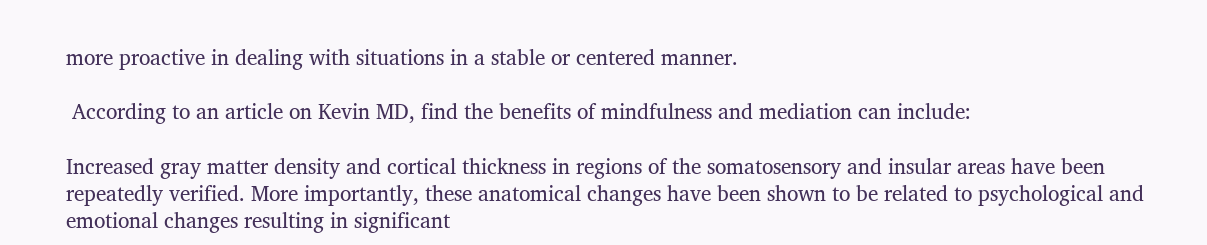more proactive in dealing with situations in a stable or centered manner.

 According to an article on Kevin MD, find the benefits of mindfulness and mediation can include:

Increased gray matter density and cortical thickness in regions of the somatosensory and insular areas have been repeatedly verified. More importantly, these anatomical changes have been shown to be related to psychological and emotional changes resulting in significant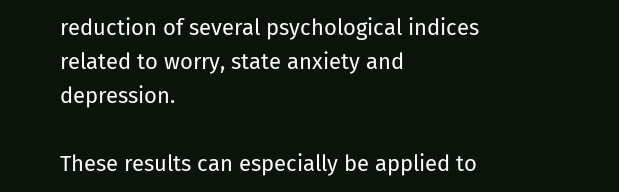reduction of several psychological indices related to worry, state anxiety and depression.

These results can especially be applied to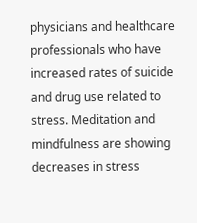physicians and healthcare professionals who have increased rates of suicide and drug use related to stress. Meditation and mindfulness are showing decreases in stress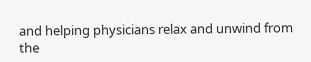and helping physicians relax and unwind from the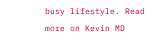busy lifestyle. Read more on Kevin MD